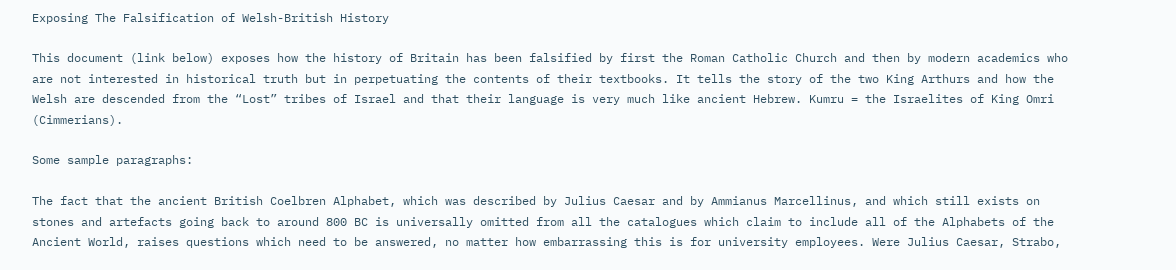Exposing The Falsification of Welsh-British History

This document (link below) exposes how the history of Britain has been falsified by first the Roman Catholic Church and then by modern academics who are not interested in historical truth but in perpetuating the contents of their textbooks. It tells the story of the two King Arthurs and how the Welsh are descended from the “Lost” tribes of Israel and that their language is very much like ancient Hebrew. Kumru = the Israelites of King Omri (Cimmerians).

Some sample paragraphs:

The fact that the ancient British Coelbren Alphabet, which was described by Julius Caesar and by Ammianus Marcellinus, and which still exists on stones and artefacts going back to around 800 BC is universally omitted from all the catalogues which claim to include all of the Alphabets of the Ancient World, raises questions which need to be answered, no matter how embarrassing this is for university employees. Were Julius Caesar, Strabo,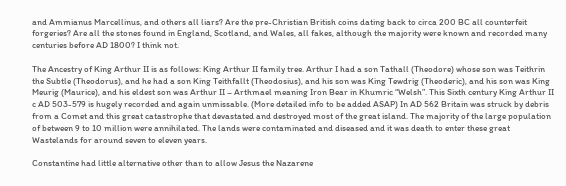and Ammianus Marcellinus, and others all liars? Are the pre-Christian British coins dating back to circa 200 BC all counterfeit forgeries? Are all the stones found in England, Scotland, and Wales, all fakes, although the majority were known and recorded many centuries before AD 1800? I think not.

The Ancestry of King Arthur II is as follows: King Arthur II family tree. Arthur I had a son Tathall (Theodore) whose son was Teithrin the Subtle (Theodorus), and he had a son King Teithfallt (Theodosius), and his son was King Tewdrig (Theoderic), and his son was King Meurig (Maurice), and his eldest son was Arthur II – Arthmael meaning Iron Bear in Khumric “Welsh”. This Sixth century King Arthur II c AD 503-579 is hugely recorded and again unmissable. (More detailed info to be added ASAP) In AD 562 Britain was struck by debris from a Comet and this great catastrophe that devastated and destroyed most of the great island. The majority of the large population of between 9 to 10 million were annihilated. The lands were contaminated and diseased and it was death to enter these great Wastelands for around seven to eleven years.

Constantine had little alternative other than to allow Jesus the Nazarene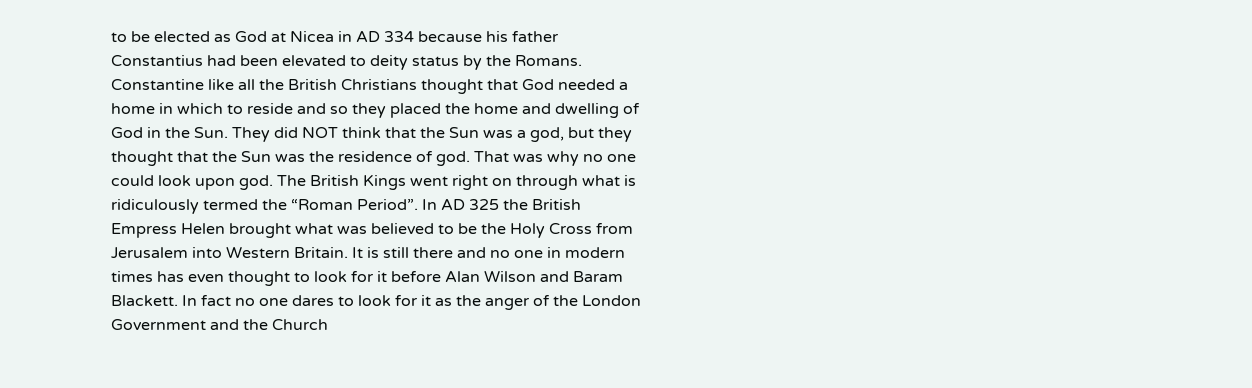to be elected as God at Nicea in AD 334 because his father Constantius had been elevated to deity status by the Romans. Constantine like all the British Christians thought that God needed a home in which to reside and so they placed the home and dwelling of God in the Sun. They did NOT think that the Sun was a god, but they thought that the Sun was the residence of god. That was why no one could look upon god. The British Kings went right on through what is ridiculously termed the “Roman Period”. In AD 325 the British Empress Helen brought what was believed to be the Holy Cross from Jerusalem into Western Britain. It is still there and no one in modern times has even thought to look for it before Alan Wilson and Baram Blackett. In fact no one dares to look for it as the anger of the London Government and the Church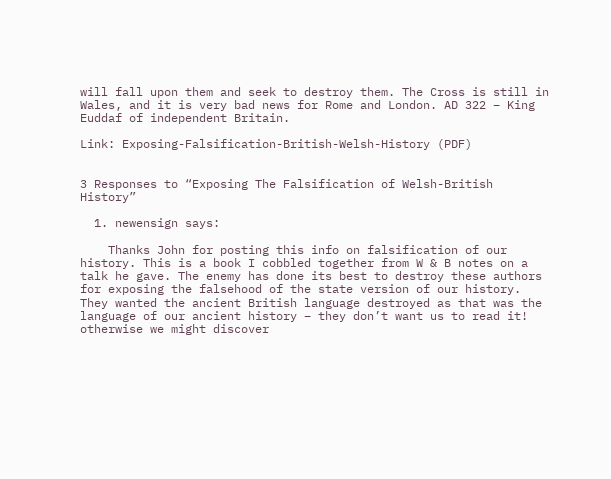will fall upon them and seek to destroy them. The Cross is still in Wales, and it is very bad news for Rome and London. AD 322 – King Euddaf of independent Britain.

Link: Exposing-Falsification-British-Welsh-History (PDF)


3 Responses to “Exposing The Falsification of Welsh-British History”

  1. newensign says:

    Thanks John for posting this info on falsification of our history. This is a book I cobbled together from W & B notes on a talk he gave. The enemy has done its best to destroy these authors for exposing the falsehood of the state version of our history. They wanted the ancient British language destroyed as that was the language of our ancient history – they don’t want us to read it! otherwise we might discover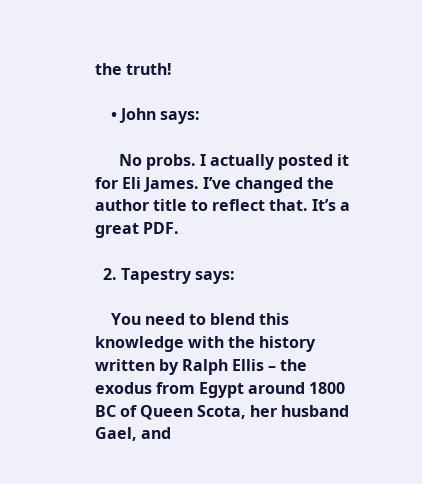the truth!

    • John says:

      No probs. I actually posted it for Eli James. I’ve changed the author title to reflect that. It’s a great PDF.

  2. Tapestry says:

    You need to blend this knowledge with the history written by Ralph Ellis – the exodus from Egypt around 1800 BC of Queen Scota, her husband Gael, and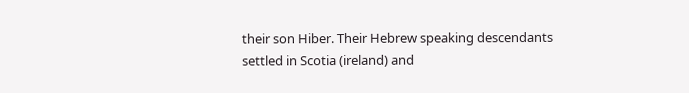their son Hiber. Their Hebrew speaking descendants settled in Scotia (ireland) and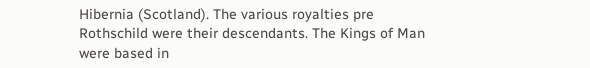Hibernia (Scotland). The various royalties pre Rothschild were their descendants. The Kings of Man were based in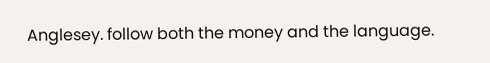Anglesey. follow both the money and the language.